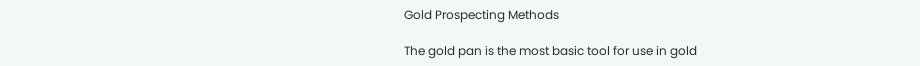Gold Prospecting Methods

The gold pan is the most basic tool for use in gold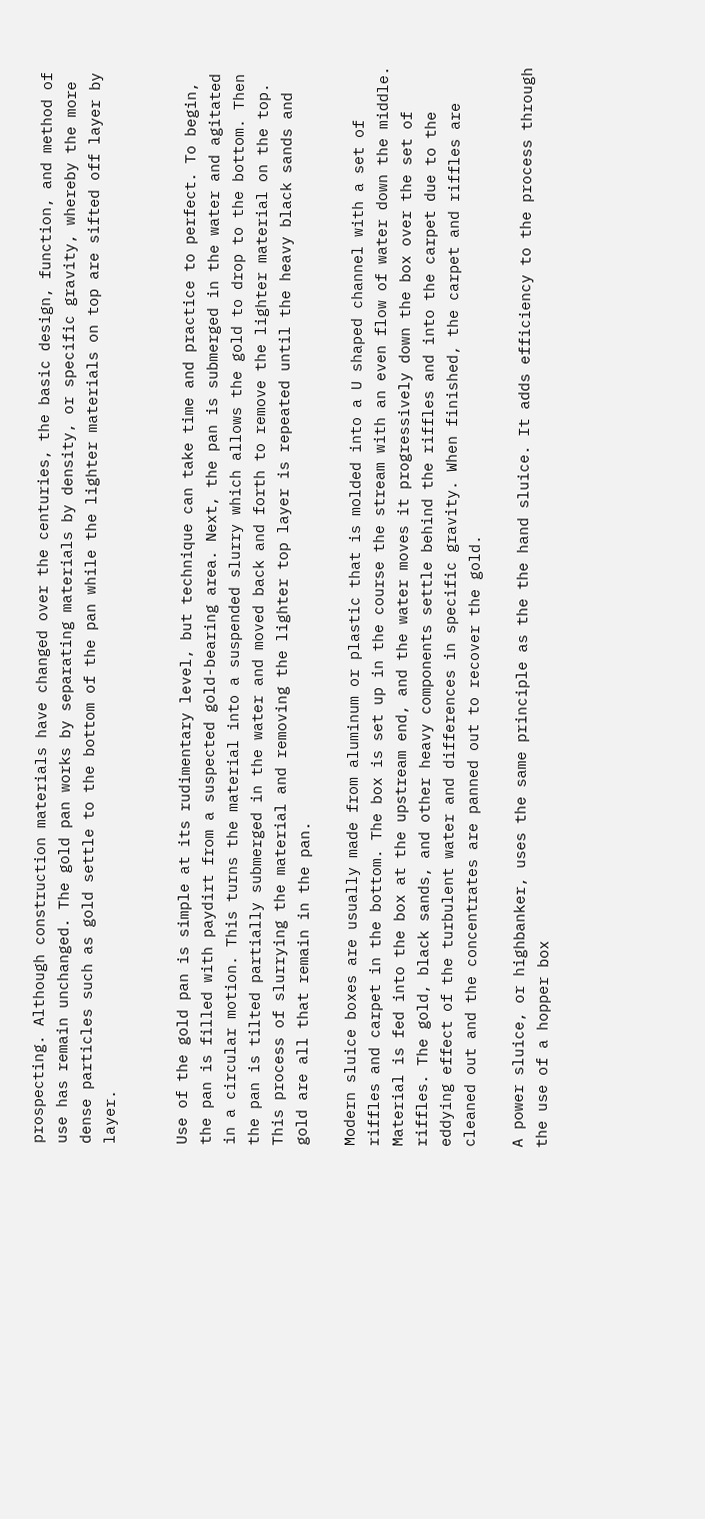prospecting. Although construction materials have changed over the centuries, the basic design, function, and method of use has remain unchanged. The gold pan works by separating materials by density, or specific gravity, whereby the more dense particles such as gold settle to the bottom of the pan while the lighter materials on top are sifted off layer by layer.


Use of the gold pan is simple at its rudimentary level, but technique can take time and practice to perfect. To begin, the pan is filled with paydirt from a suspected gold-bearing area. Next, the pan is submerged in the water and agitated in a circular motion. This turns the material into a suspended slurry which allows the gold to drop to the bottom. Then the pan is tilted partially submerged in the water and moved back and forth to remove the lighter material on the top. This process of slurrying the material and removing the lighter top layer is repeated until the heavy black sands and gold are all that remain in the pan.

Modern sluice boxes are usually made from aluminum or plastic that is molded into a U shaped channel with a set of riffles and carpet in the bottom. The box is set up in the course the stream with an even flow of water down the middle. Material is fed into the box at the upstream end, and the water moves it progressively down the box over the set of riffles. The gold, black sands, and other heavy components settle behind the riffles and into the carpet due to the eddying effect of the turbulent water and differences in specific gravity. When finished, the carpet and riffles are cleaned out and the concentrates are panned out to recover the gold.

A power sluice, or highbanker, uses the same principle as the the hand sluice. It adds efficiency to the process through the use of a hopper box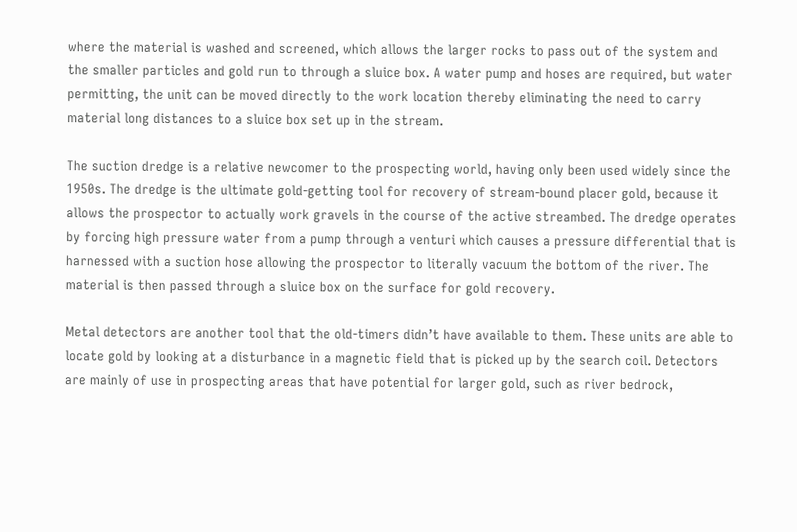where the material is washed and screened, which allows the larger rocks to pass out of the system and the smaller particles and gold run to through a sluice box. A water pump and hoses are required, but water permitting, the unit can be moved directly to the work location thereby eliminating the need to carry material long distances to a sluice box set up in the stream.

The suction dredge is a relative newcomer to the prospecting world, having only been used widely since the 1950s. The dredge is the ultimate gold-getting tool for recovery of stream-bound placer gold, because it allows the prospector to actually work gravels in the course of the active streambed. The dredge operates by forcing high pressure water from a pump through a venturi which causes a pressure differential that is harnessed with a suction hose allowing the prospector to literally vacuum the bottom of the river. The material is then passed through a sluice box on the surface for gold recovery.

Metal detectors are another tool that the old-timers didn’t have available to them. These units are able to locate gold by looking at a disturbance in a magnetic field that is picked up by the search coil. Detectors are mainly of use in prospecting areas that have potential for larger gold, such as river bedrock,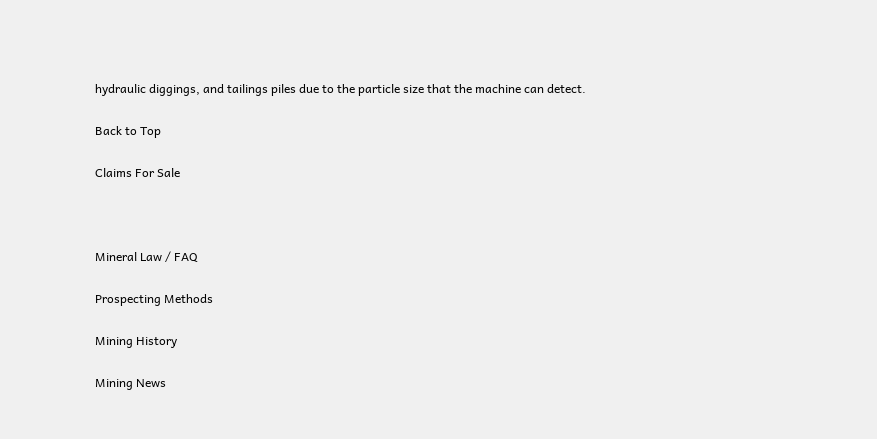hydraulic diggings, and tailings piles due to the particle size that the machine can detect.

Back to Top

Claims For Sale



Mineral Law / FAQ

Prospecting Methods

Mining History

Mining News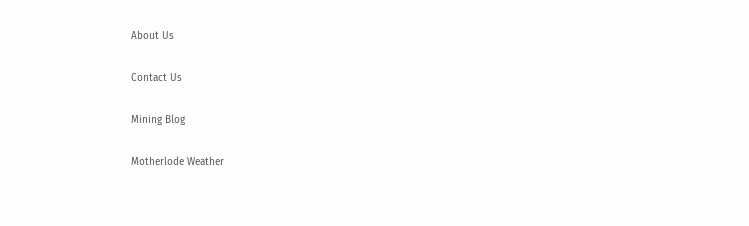About Us

Contact Us

Mining Blog

Motherlode Weather